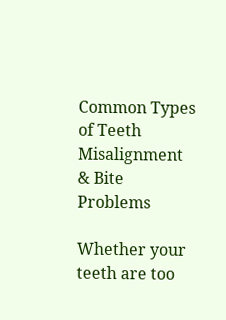Common Types of Teeth Misalignment & Bite Problems

Whether your teeth are too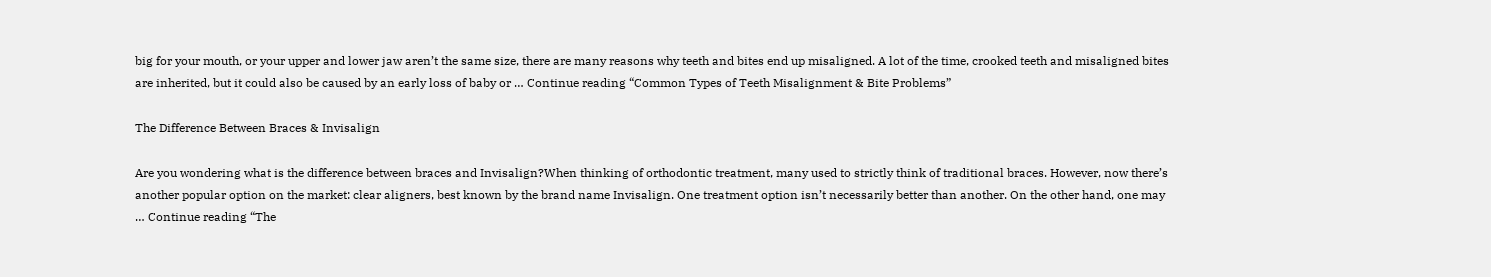big for your mouth, or your upper and lower jaw aren’t the same size, there are many reasons why teeth and bites end up misaligned. A lot of the time, crooked teeth and misaligned bites are inherited, but it could also be caused by an early loss of baby or … Continue reading “Common Types of Teeth Misalignment & Bite Problems”

The Difference Between Braces & Invisalign

Are you wondering what is the difference between braces and Invisalign?When thinking of orthodontic treatment, many used to strictly think of traditional braces. However, now there’s another popular option on the market: clear aligners, best known by the brand name Invisalign. One treatment option isn’t necessarily better than another. On the other hand, one may … Continue reading “The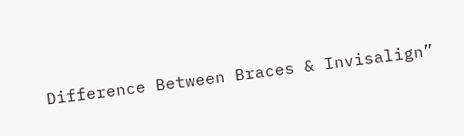Difference Between Braces & Invisalign”